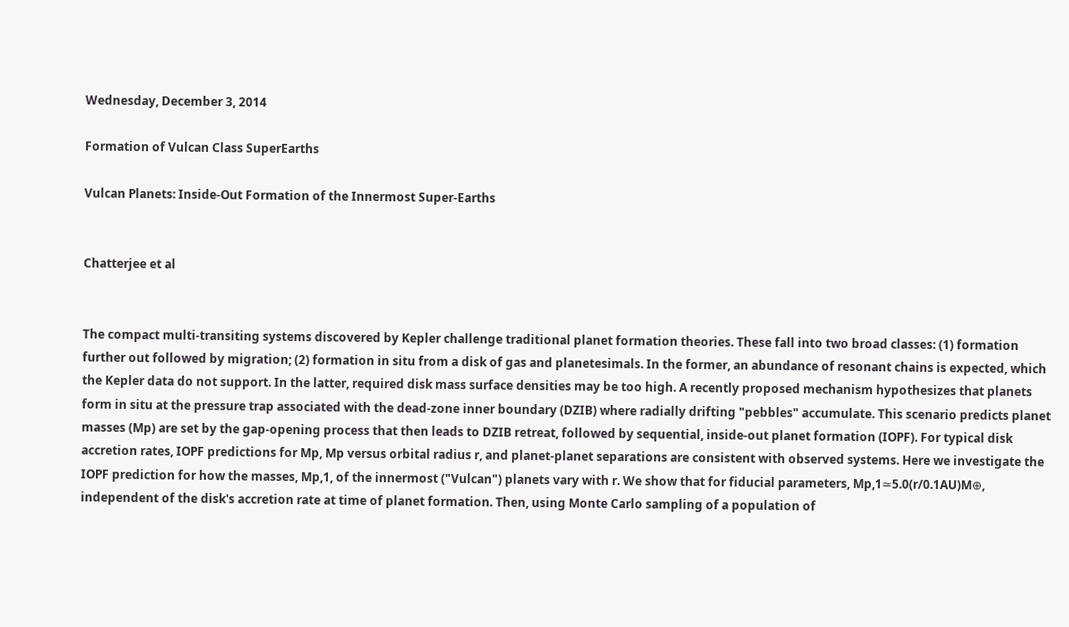Wednesday, December 3, 2014

Formation of Vulcan Class SuperEarths

Vulcan Planets: Inside-Out Formation of the Innermost Super-Earths


Chatterjee et al


The compact multi-transiting systems discovered by Kepler challenge traditional planet formation theories. These fall into two broad classes: (1) formation further out followed by migration; (2) formation in situ from a disk of gas and planetesimals. In the former, an abundance of resonant chains is expected, which the Kepler data do not support. In the latter, required disk mass surface densities may be too high. A recently proposed mechanism hypothesizes that planets form in situ at the pressure trap associated with the dead-zone inner boundary (DZIB) where radially drifting "pebbles" accumulate. This scenario predicts planet masses (Mp) are set by the gap-opening process that then leads to DZIB retreat, followed by sequential, inside-out planet formation (IOPF). For typical disk accretion rates, IOPF predictions for Mp, Mp versus orbital radius r, and planet-planet separations are consistent with observed systems. Here we investigate the IOPF prediction for how the masses, Mp,1, of the innermost ("Vulcan") planets vary with r. We show that for fiducial parameters, Mp,1≃5.0(r/0.1AU)M⊕, independent of the disk's accretion rate at time of planet formation. Then, using Monte Carlo sampling of a population of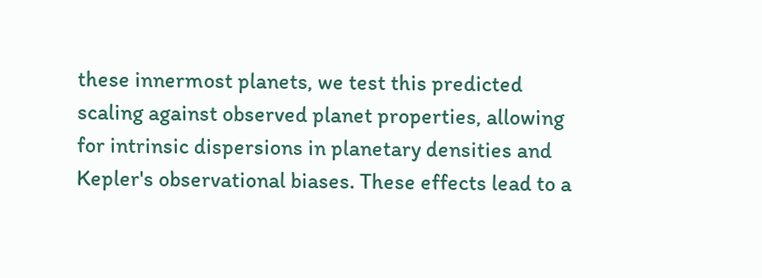these innermost planets, we test this predicted scaling against observed planet properties, allowing for intrinsic dispersions in planetary densities and Kepler's observational biases. These effects lead to a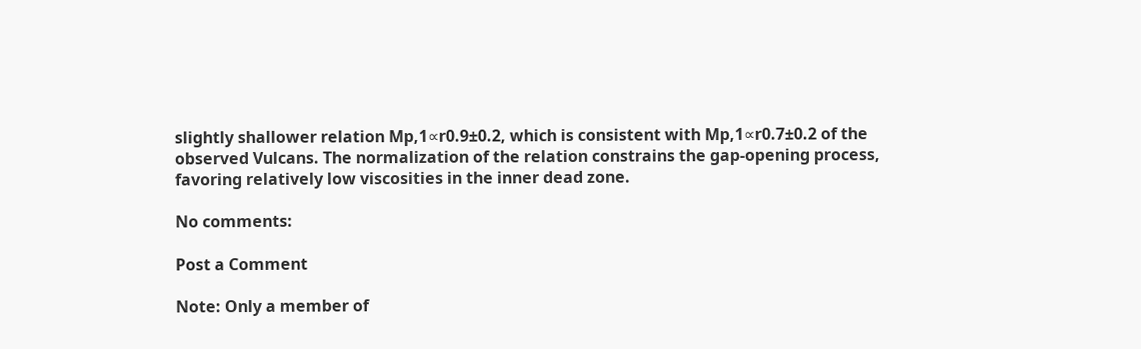slightly shallower relation Mp,1∝r0.9±0.2, which is consistent with Mp,1∝r0.7±0.2 of the observed Vulcans. The normalization of the relation constrains the gap-opening process, favoring relatively low viscosities in the inner dead zone.

No comments:

Post a Comment

Note: Only a member of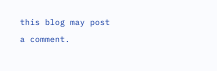this blog may post a comment.